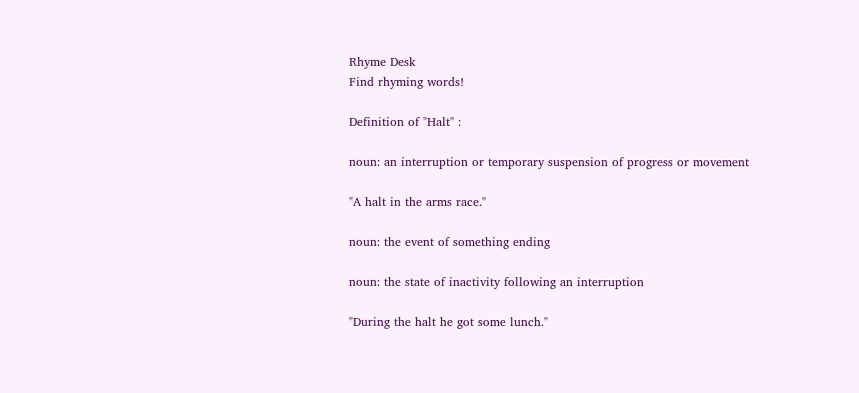Rhyme Desk
Find rhyming words!

Definition of "Halt" :

noun: an interruption or temporary suspension of progress or movement

"A halt in the arms race."

noun: the event of something ending

noun: the state of inactivity following an interruption

"During the halt he got some lunch."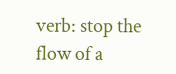verb: stop the flow of a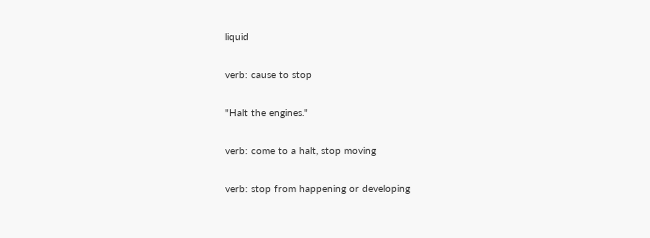liquid

verb: cause to stop

"Halt the engines."

verb: come to a halt, stop moving

verb: stop from happening or developing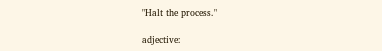"Halt the process."

adjective: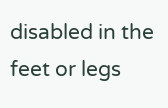disabled in the feet or legs